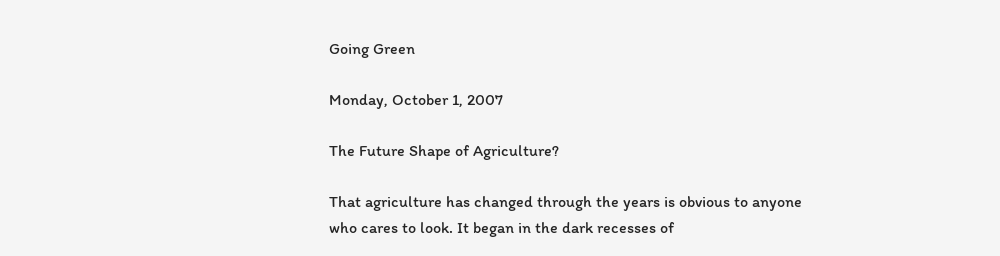Going Green

Monday, October 1, 2007

The Future Shape of Agriculture?

That agriculture has changed through the years is obvious to anyone who cares to look. It began in the dark recesses of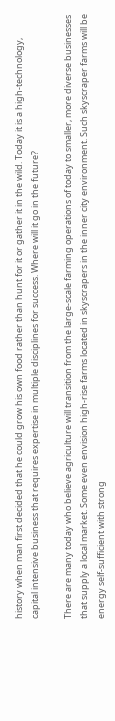history when man first decided that he could grow his own food rather than hunt for it or gather it in the wild. Today it is a high-technology, capital intensive business that requires expertise in multiple disciplines for success. Where will it go in the future?

There are many today who believe agriculture will transition from the large-scale farming operations of today to smaller, more diverse businesses that supply a local market. Some even envision high-rise farms located in skyscrapers in the inner city environment. Such skyscraper farms will be energy self-sufficient with strong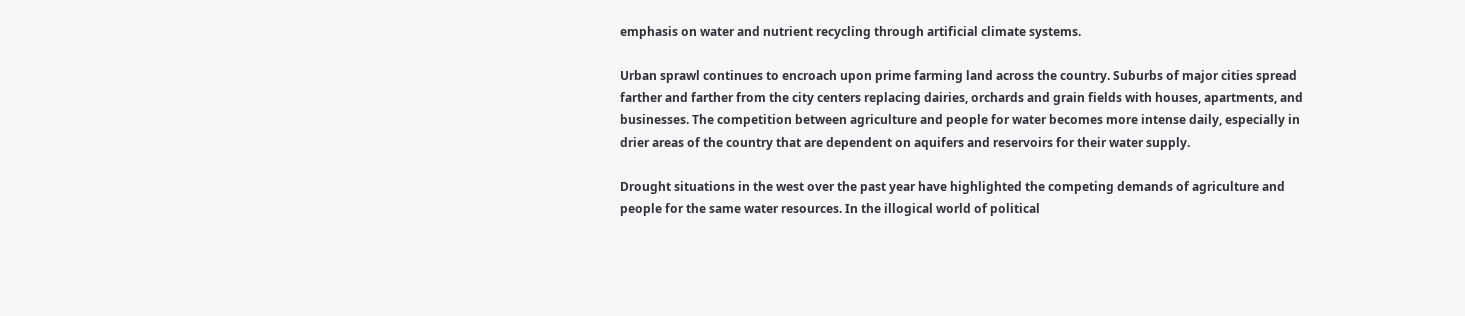emphasis on water and nutrient recycling through artificial climate systems.

Urban sprawl continues to encroach upon prime farming land across the country. Suburbs of major cities spread farther and farther from the city centers replacing dairies, orchards and grain fields with houses, apartments, and businesses. The competition between agriculture and people for water becomes more intense daily, especially in drier areas of the country that are dependent on aquifers and reservoirs for their water supply.

Drought situations in the west over the past year have highlighted the competing demands of agriculture and people for the same water resources. In the illogical world of political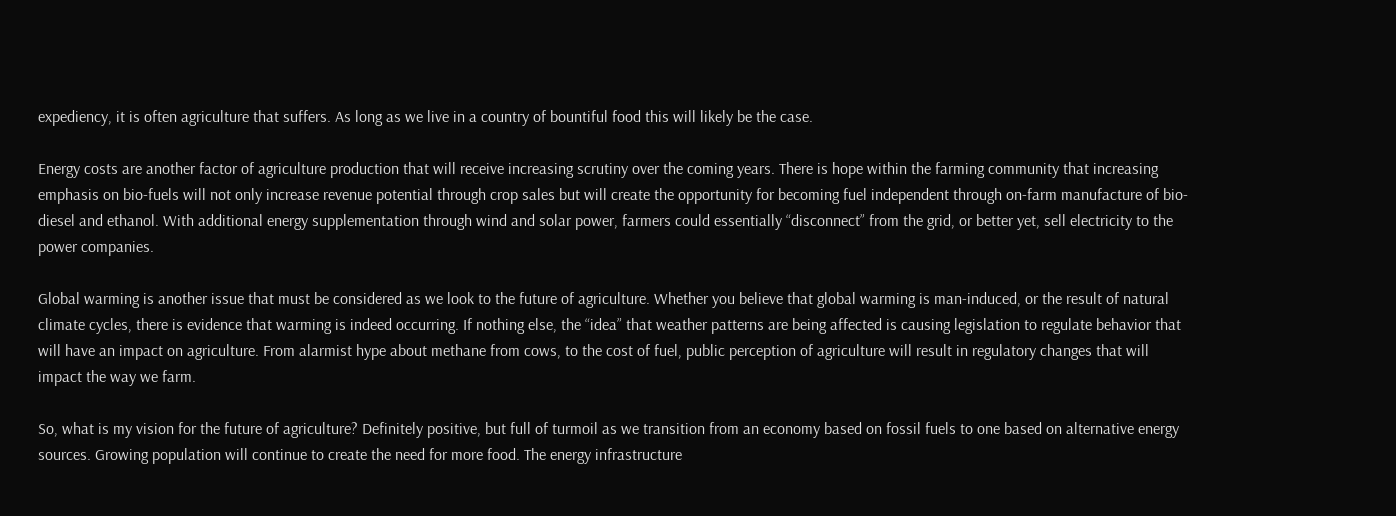expediency, it is often agriculture that suffers. As long as we live in a country of bountiful food this will likely be the case.

Energy costs are another factor of agriculture production that will receive increasing scrutiny over the coming years. There is hope within the farming community that increasing emphasis on bio-fuels will not only increase revenue potential through crop sales but will create the opportunity for becoming fuel independent through on-farm manufacture of bio-diesel and ethanol. With additional energy supplementation through wind and solar power, farmers could essentially “disconnect” from the grid, or better yet, sell electricity to the power companies.

Global warming is another issue that must be considered as we look to the future of agriculture. Whether you believe that global warming is man-induced, or the result of natural climate cycles, there is evidence that warming is indeed occurring. If nothing else, the “idea” that weather patterns are being affected is causing legislation to regulate behavior that will have an impact on agriculture. From alarmist hype about methane from cows, to the cost of fuel, public perception of agriculture will result in regulatory changes that will impact the way we farm.

So, what is my vision for the future of agriculture? Definitely positive, but full of turmoil as we transition from an economy based on fossil fuels to one based on alternative energy sources. Growing population will continue to create the need for more food. The energy infrastructure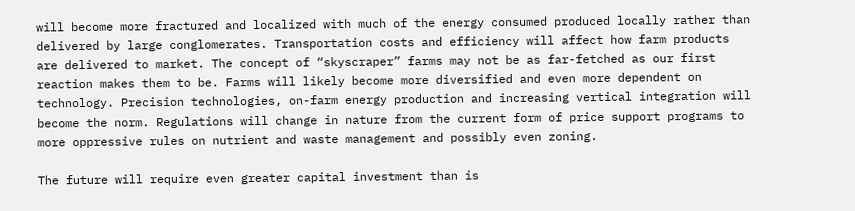will become more fractured and localized with much of the energy consumed produced locally rather than delivered by large conglomerates. Transportation costs and efficiency will affect how farm products are delivered to market. The concept of “skyscraper” farms may not be as far-fetched as our first reaction makes them to be. Farms will likely become more diversified and even more dependent on technology. Precision technologies, on-farm energy production and increasing vertical integration will become the norm. Regulations will change in nature from the current form of price support programs to more oppressive rules on nutrient and waste management and possibly even zoning.

The future will require even greater capital investment than is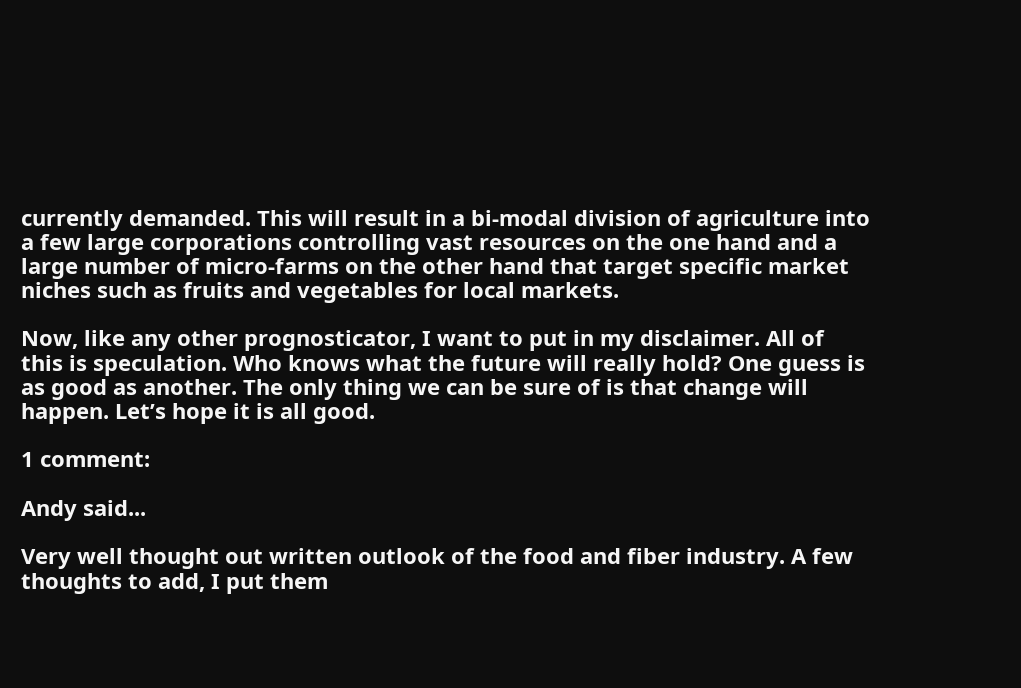currently demanded. This will result in a bi-modal division of agriculture into a few large corporations controlling vast resources on the one hand and a large number of micro-farms on the other hand that target specific market niches such as fruits and vegetables for local markets.

Now, like any other prognosticator, I want to put in my disclaimer. All of this is speculation. Who knows what the future will really hold? One guess is as good as another. The only thing we can be sure of is that change will happen. Let’s hope it is all good.

1 comment:

Andy said...

Very well thought out written outlook of the food and fiber industry. A few thoughts to add, I put them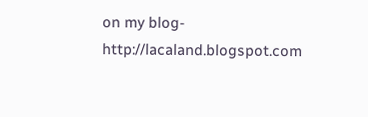on my blog- http://lacaland.blogspot.com